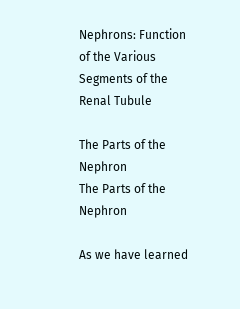Nephrons: Function of the Various Segments of the Renal Tubule

The Parts of the Nephron
The Parts of the Nephron

As we have learned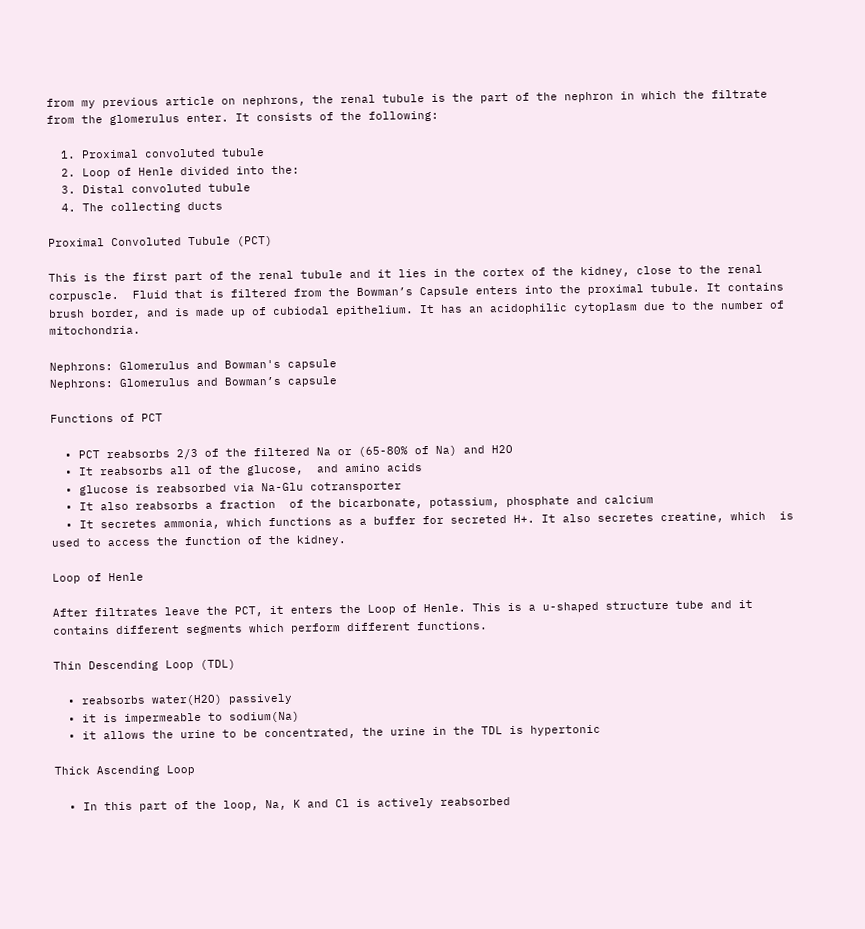from my previous article on nephrons, the renal tubule is the part of the nephron in which the filtrate from the glomerulus enter. It consists of the following:

  1. Proximal convoluted tubule
  2. Loop of Henle divided into the:
  3. Distal convoluted tubule
  4. The collecting ducts

Proximal Convoluted Tubule (PCT)

This is the first part of the renal tubule and it lies in the cortex of the kidney, close to the renal corpuscle.  Fluid that is filtered from the Bowman’s Capsule enters into the proximal tubule. It contains brush border, and is made up of cubiodal epithelium. It has an acidophilic cytoplasm due to the number of mitochondria.

Nephrons: Glomerulus and Bowman's capsule
Nephrons: Glomerulus and Bowman’s capsule

Functions of PCT

  • PCT reabsorbs 2/3 of the filtered Na or (65-80% of Na) and H2O
  • It reabsorbs all of the glucose,  and amino acids
  • glucose is reabsorbed via Na-Glu cotransporter
  • It also reabsorbs a fraction  of the bicarbonate, potassium, phosphate and calcium
  • It secretes ammonia, which functions as a buffer for secreted H+. It also secretes creatine, which  is used to access the function of the kidney.

Loop of Henle

After filtrates leave the PCT, it enters the Loop of Henle. This is a u-shaped structure tube and it contains different segments which perform different functions.

Thin Descending Loop (TDL)

  • reabsorbs water(H2O) passively
  • it is impermeable to sodium(Na)
  • it allows the urine to be concentrated, the urine in the TDL is hypertonic

Thick Ascending Loop

  • In this part of the loop, Na, K and Cl is actively reabsorbed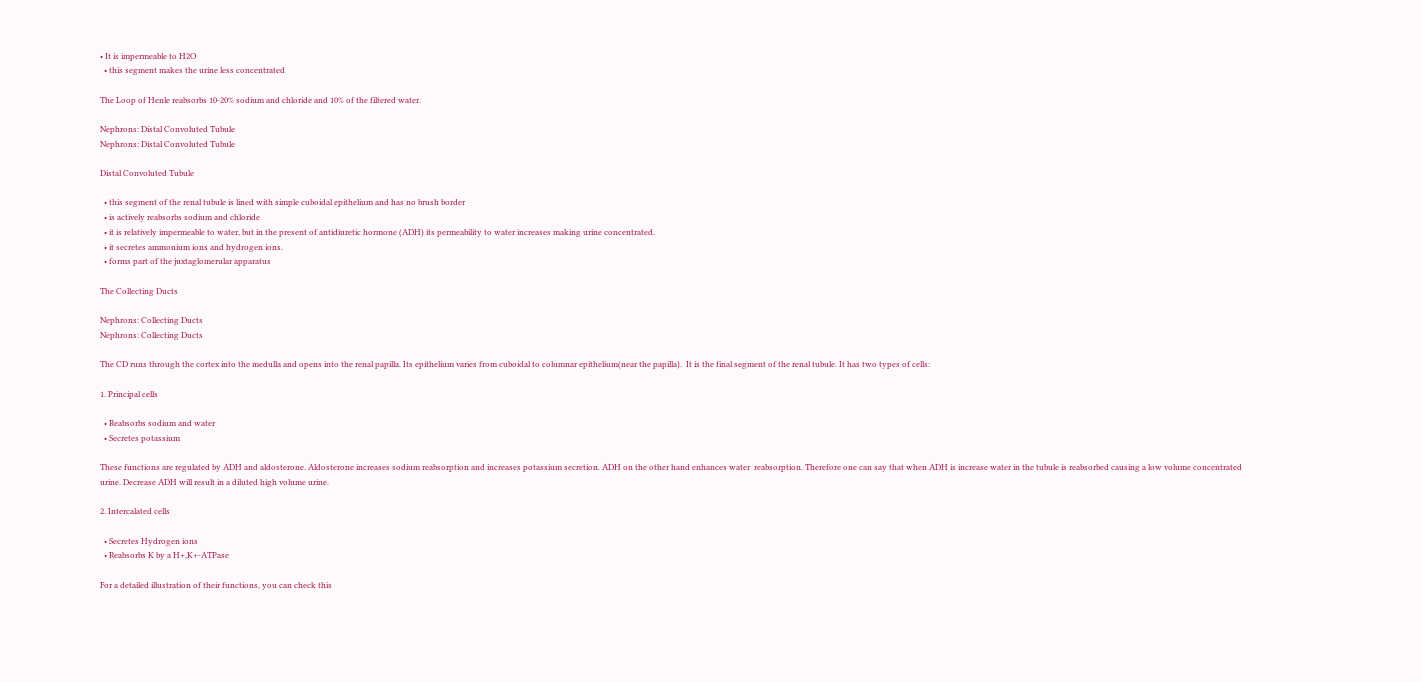• It is impermeable to H2O
  • this segment makes the urine less concentrated

The Loop of Henle reabsorbs 10-20% sodium and chloride and 10% of the filtered water.

Nephrons: Distal Convoluted Tubule
Nephrons: Distal Convoluted Tubule

Distal Convoluted Tubule

  • this segment of the renal tubule is lined with simple cuboidal epithelium and has no brush border
  • is actively reabsorbs sodium and chloride
  • it is relatively impermeable to water, but in the present of antidiuretic hormone (ADH) its permeability to water increases making urine concentrated.
  • it secretes ammonium ions and hydrogen ions.
  • forms part of the juxtaglomerular apparatus

The Collecting Ducts

Nephrons: Collecting Ducts
Nephrons: Collecting Ducts

The CD runs through the cortex into the medulla and opens into the renal papilla. Its epithelium varies from cuboidal to columnar epithelium(near the papilla).  It is the final segment of the renal tubule. It has two types of cells:

1. Principal cells

  • Reabsorbs sodium and water
  • Secretes potassium

These functions are regulated by ADH and aldosterone. Aldosterone increases sodium reabsorption and increases potassium secretion. ADH on the other hand enhances water  reabsorption. Therefore one can say that when ADH is increase water in the tubule is reabsorbed causing a low volume concentrated urine. Decrease ADH will result in a diluted high volume urine.

2. Intercalated cells

  • Secretes Hydrogen ions
  • Reabsorbs K by a H+,K+-ATPase

For a detailed illustration of their functions, you can check this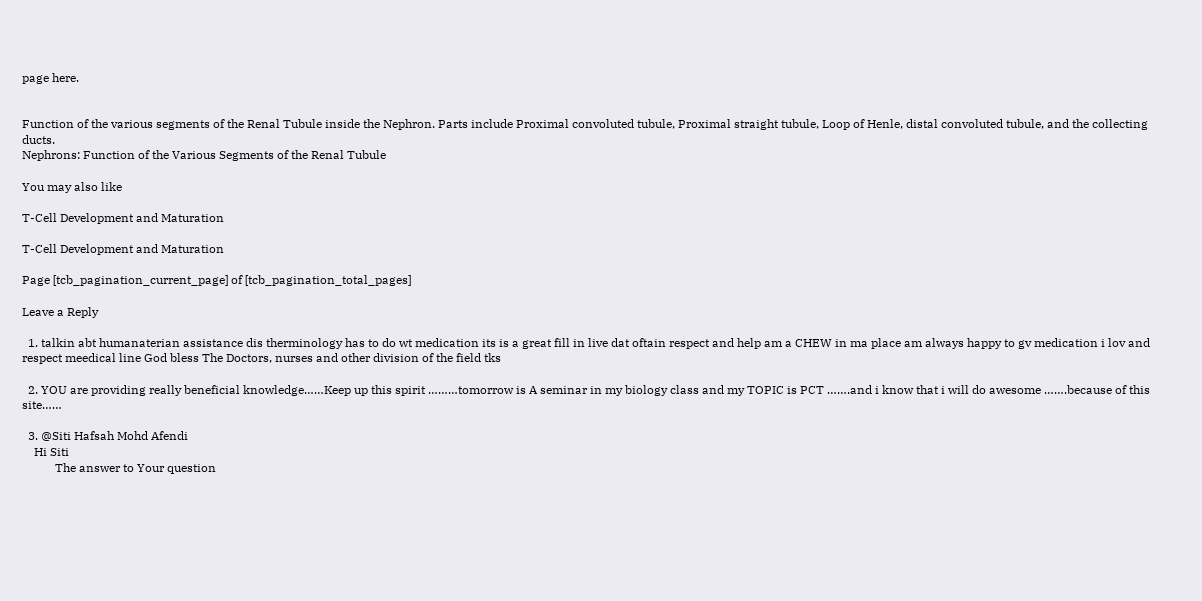page here.


Function of the various segments of the Renal Tubule inside the Nephron. Parts include Proximal convoluted tubule, Proximal straight tubule, Loop of Henle, distal convoluted tubule, and the collecting ducts.
Nephrons: Function of the Various Segments of the Renal Tubule

You may also like

T-Cell Development and Maturation

T-Cell Development and Maturation

Page [tcb_pagination_current_page] of [tcb_pagination_total_pages]

Leave a Reply

  1. talkin abt humanaterian assistance dis therminology has to do wt medication its is a great fill in live dat oftain respect and help am a CHEW in ma place am always happy to gv medication i lov and respect meedical line God bless The Doctors, nurses and other division of the field tks

  2. YOU are providing really beneficial knowledge……Keep up this spirit ………tomorrow is A seminar in my biology class and my TOPIC is PCT …….and i know that i will do awesome …….because of this site……

  3. @Siti Hafsah Mohd Afendi
    Hi Siti
           The answer to Your question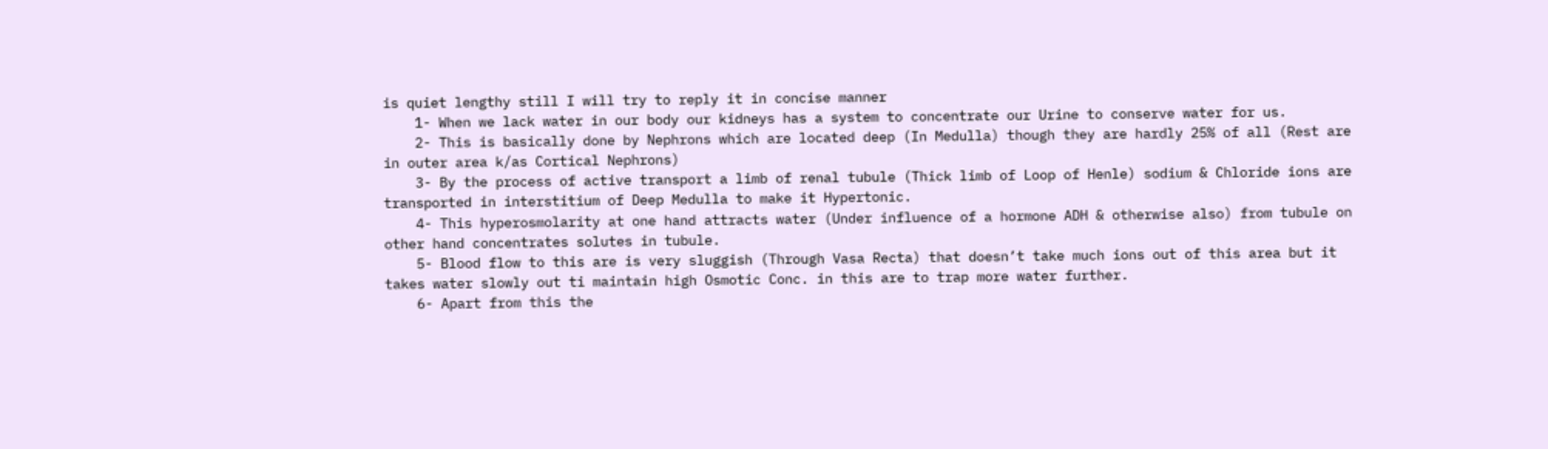is quiet lengthy still I will try to reply it in concise manner
    1- When we lack water in our body our kidneys has a system to concentrate our Urine to conserve water for us.
    2- This is basically done by Nephrons which are located deep (In Medulla) though they are hardly 25% of all (Rest are in outer area k/as Cortical Nephrons)
    3- By the process of active transport a limb of renal tubule (Thick limb of Loop of Henle) sodium & Chloride ions are transported in interstitium of Deep Medulla to make it Hypertonic.
    4- This hyperosmolarity at one hand attracts water (Under influence of a hormone ADH & otherwise also) from tubule on other hand concentrates solutes in tubule.
    5- Blood flow to this are is very sluggish (Through Vasa Recta) that doesn’t take much ions out of this area but it takes water slowly out ti maintain high Osmotic Conc. in this are to trap more water further.
    6- Apart from this the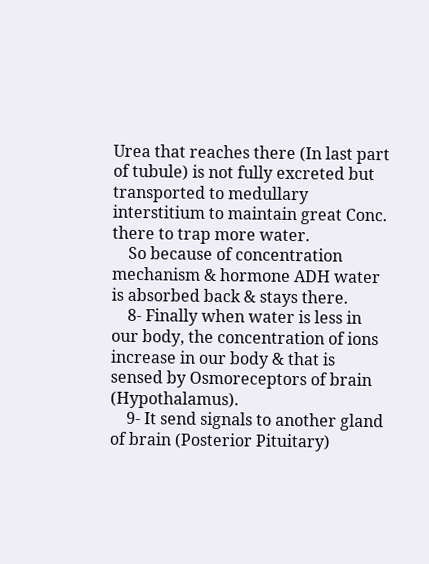Urea that reaches there (In last part of tubule) is not fully excreted but transported to medullary interstitium to maintain great Conc. there to trap more water.
    So because of concentration mechanism & hormone ADH water is absorbed back & stays there.
    8- Finally when water is less in our body, the concentration of ions increase in our body & that is sensed by Osmoreceptors of brain (Hypothalamus).
    9- It send signals to another gland of brain (Posterior Pituitary)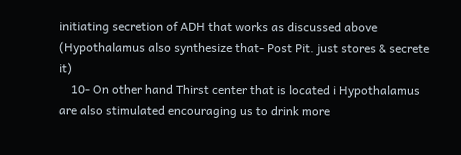initiating secretion of ADH that works as discussed above (Hypothalamus also synthesize that- Post Pit. just stores & secrete it)
    10- On other hand Thirst center that is located i Hypothalamus are also stimulated encouraging us to drink more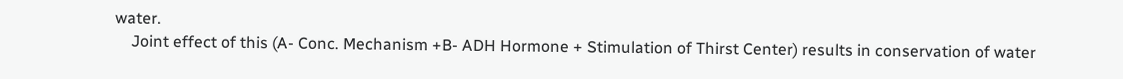water.
    Joint effect of this (A- Conc. Mechanism +B- ADH Hormone + Stimulation of Thirst Center) results in conservation of water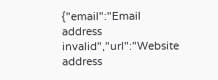{"email":"Email address invalid","url":"Website address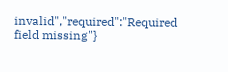invalid","required":"Required field missing"}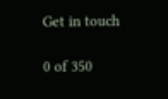Get in touch

0 of 350